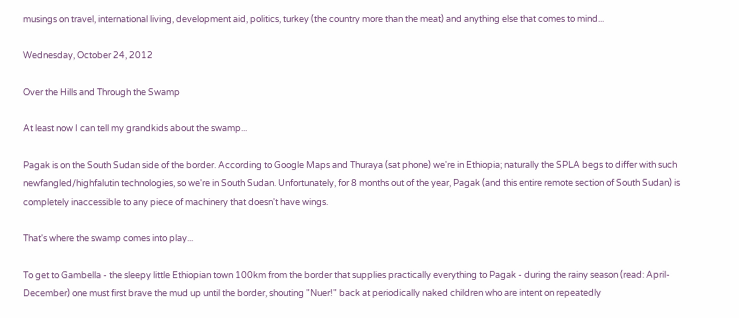musings on travel, international living, development aid, politics, turkey (the country more than the meat) and anything else that comes to mind...

Wednesday, October 24, 2012

Over the Hills and Through the Swamp

At least now I can tell my grandkids about the swamp...

Pagak is on the South Sudan side of the border. According to Google Maps and Thuraya (sat phone) we're in Ethiopia; naturally the SPLA begs to differ with such newfangled/highfalutin technologies, so we're in South Sudan. Unfortunately, for 8 months out of the year, Pagak (and this entire remote section of South Sudan) is completely inaccessible to any piece of machinery that doesn't have wings.

That's where the swamp comes into play...

To get to Gambella - the sleepy little Ethiopian town 100km from the border that supplies practically everything to Pagak - during the rainy season (read: April-December) one must first brave the mud up until the border, shouting "Nuer!" back at periodically naked children who are intent on repeatedly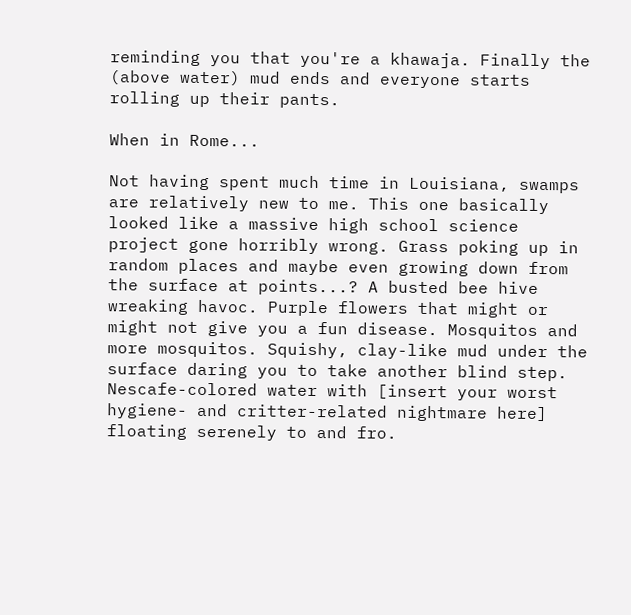reminding you that you're a khawaja. Finally the (above water) mud ends and everyone starts rolling up their pants.

When in Rome...

Not having spent much time in Louisiana, swamps are relatively new to me. This one basically looked like a massive high school science project gone horribly wrong. Grass poking up in random places and maybe even growing down from the surface at points...? A busted bee hive wreaking havoc. Purple flowers that might or might not give you a fun disease. Mosquitos and more mosquitos. Squishy, clay-like mud under the surface daring you to take another blind step. Nescafe-colored water with [insert your worst hygiene- and critter-related nightmare here] floating serenely to and fro.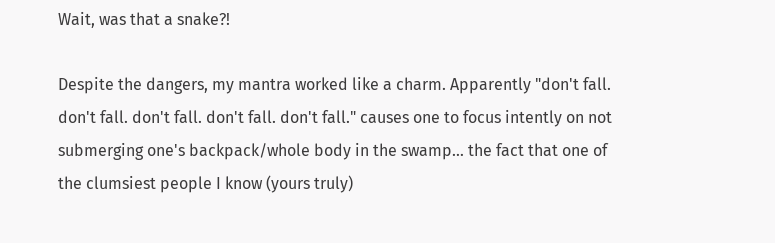Wait, was that a snake?!

Despite the dangers, my mantra worked like a charm. Apparently "don't fall. don't fall. don't fall. don't fall. don't fall." causes one to focus intently on not submerging one's backpack/whole body in the swamp… the fact that one of the clumsiest people I know (yours truly)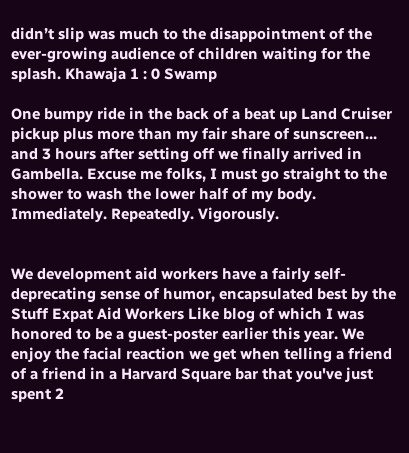didn’t slip was much to the disappointment of the ever-growing audience of children waiting for the splash. Khawaja 1 : 0 Swamp

One bumpy ride in the back of a beat up Land Cruiser pickup plus more than my fair share of sunscreen... and 3 hours after setting off we finally arrived in Gambella. Excuse me folks, I must go straight to the shower to wash the lower half of my body. Immediately. Repeatedly. Vigorously.


We development aid workers have a fairly self-deprecating sense of humor, encapsulated best by the Stuff Expat Aid Workers Like blog of which I was honored to be a guest-poster earlier this year. We enjoy the facial reaction we get when telling a friend of a friend in a Harvard Square bar that you've just spent 2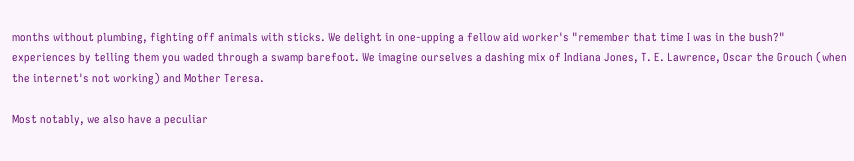months without plumbing, fighting off animals with sticks. We delight in one-upping a fellow aid worker's "remember that time I was in the bush?" experiences by telling them you waded through a swamp barefoot. We imagine ourselves a dashing mix of Indiana Jones, T. E. Lawrence, Oscar the Grouch (when the internet's not working) and Mother Teresa.

Most notably, we also have a peculiar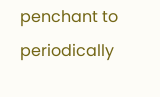penchant to periodically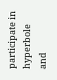participate in hyperbole and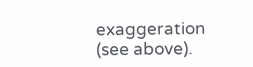exaggeration (see above).